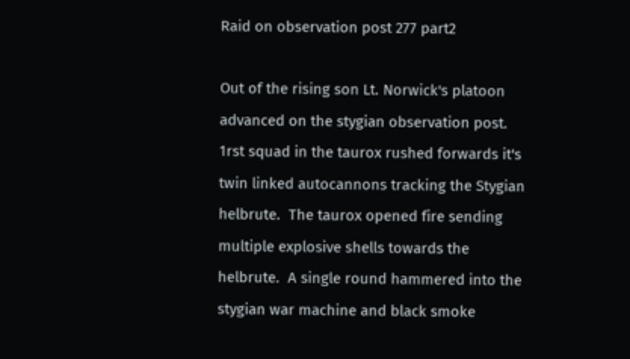Raid on observation post 277 part2

Out of the rising son Lt. Norwick's platoon advanced on the stygian observation post.  1rst squad in the taurox rushed forwards it's twin linked autocannons tracking the Stygian helbrute.  The taurox opened fire sending multiple explosive shells towards the helbrute.  A single round hammered into the stygian war machine and black smoke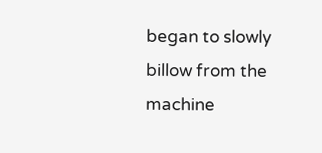began to slowly billow from the machine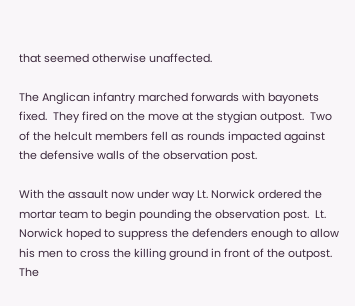that seemed otherwise unaffected.

The Anglican infantry marched forwards with bayonets fixed.  They fired on the move at the stygian outpost.  Two of the helcult members fell as rounds impacted against the defensive walls of the observation post.

With the assault now under way Lt. Norwick ordered the mortar team to begin pounding the observation post.  Lt. Norwick hoped to suppress the defenders enough to allow his men to cross the killing ground in front of the outpost.  The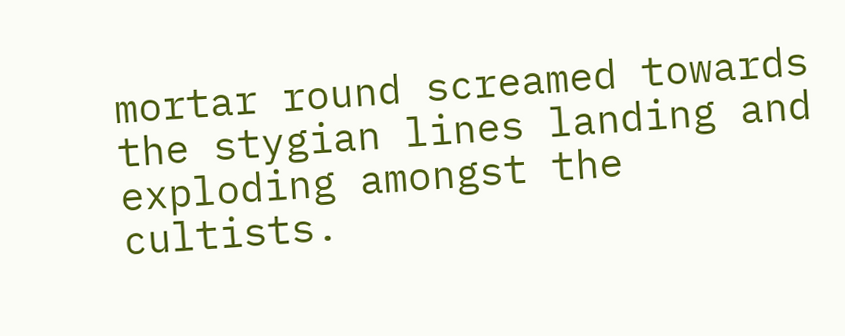mortar round screamed towards the stygian lines landing and exploding amongst the cultists.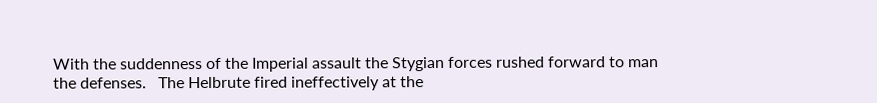With the suddenness of the Imperial assault the Stygian forces rushed forward to man the defenses.   The Helbrute fired ineffectively at the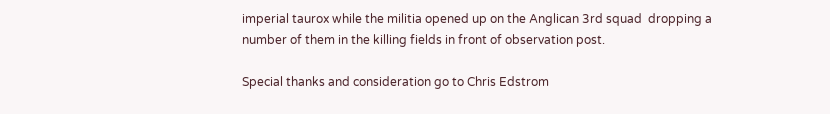imperial taurox while the militia opened up on the Anglican 3rd squad  dropping a number of them in the killing fields in front of observation post.

Special thanks and consideration go to Chris Edstrom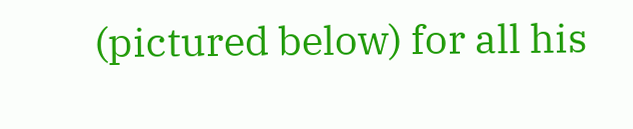(pictured below) for all his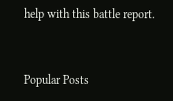help with this battle report.


Popular Posts